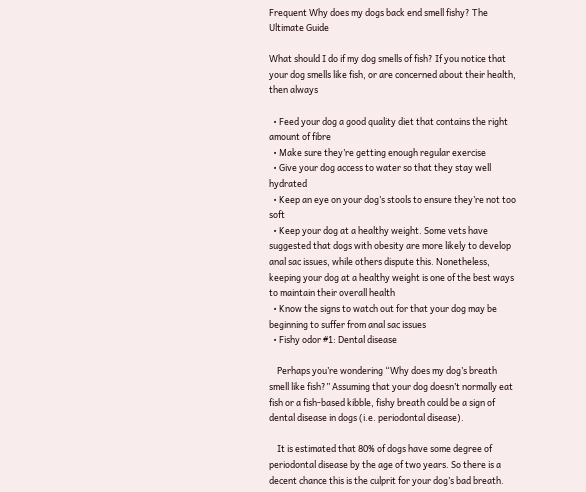Frequent Why does my dogs back end smell fishy? The Ultimate Guide

What should I do if my dog smells of fish? If you notice that your dog smells like fish, or are concerned about their health, then always

  • Feed your dog a good quality diet that contains the right amount of fibre
  • Make sure they’re getting enough regular exercise
  • Give your dog access to water so that they stay well hydrated
  • Keep an eye on your dog’s stools to ensure they’re not too soft
  • Keep your dog at a healthy weight. Some vets have suggested that dogs with obesity are more likely to develop anal sac issues, while others dispute this. Nonetheless, keeping your dog at a healthy weight is one of the best ways to maintain their overall health
  • Know the signs to watch out for that your dog may be beginning to suffer from anal sac issues
  • Fishy odor #1: Dental disease

    Perhaps you’re wondering “Why does my dog’s breath smell like fish?” Assuming that your dog doesn’t normally eat fish or a fish-based kibble, fishy breath could be a sign of dental disease in dogs (i.e. periodontal disease).

    It is estimated that 80% of dogs have some degree of periodontal disease by the age of two years. So there is a decent chance this is the culprit for your dog’s bad breath.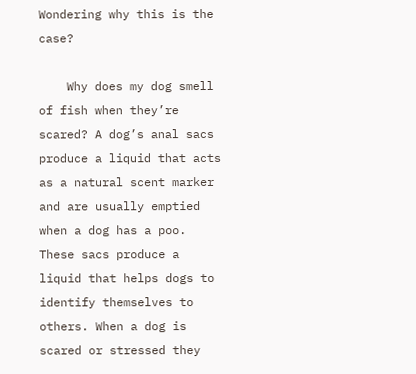Wondering why this is the case?

    Why does my dog smell of fish when they’re scared? A dog’s anal sacs produce a liquid that acts as a natural scent marker and are usually emptied when a dog has a poo. These sacs produce a liquid that helps dogs to identify themselves to others. When a dog is scared or stressed they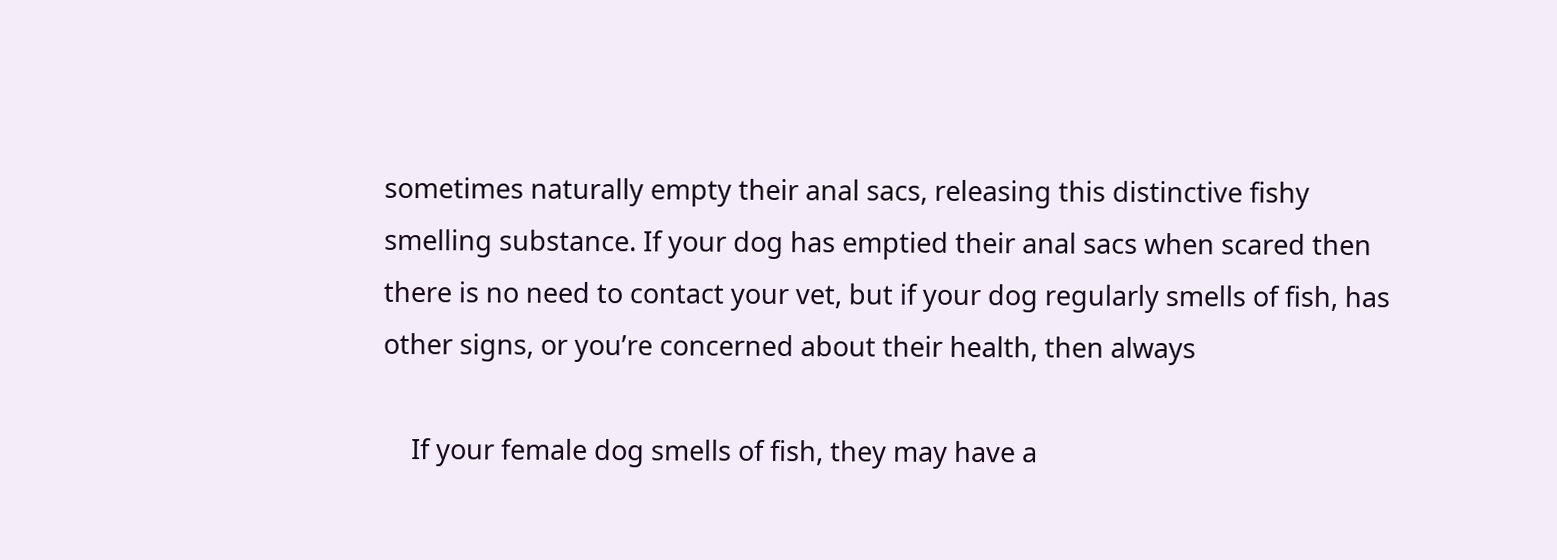sometimes naturally empty their anal sacs, releasing this distinctive fishy smelling substance. If your dog has emptied their anal sacs when scared then there is no need to contact your vet, but if your dog regularly smells of fish, has other signs, or you’re concerned about their health, then always

    If your female dog smells of fish, they may have a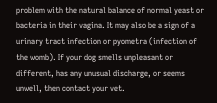problem with the natural balance of normal yeast or bacteria in their vagina. It may also be a sign of a urinary tract infection or pyometra (infection of the womb). If your dog smells unpleasant or different, has any unusual discharge, or seems unwell, then contact your vet.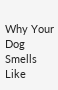Why Your Dog Smells Like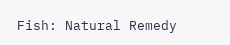Fish: Natural Remedy